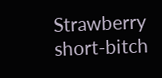Strawberry short-bitch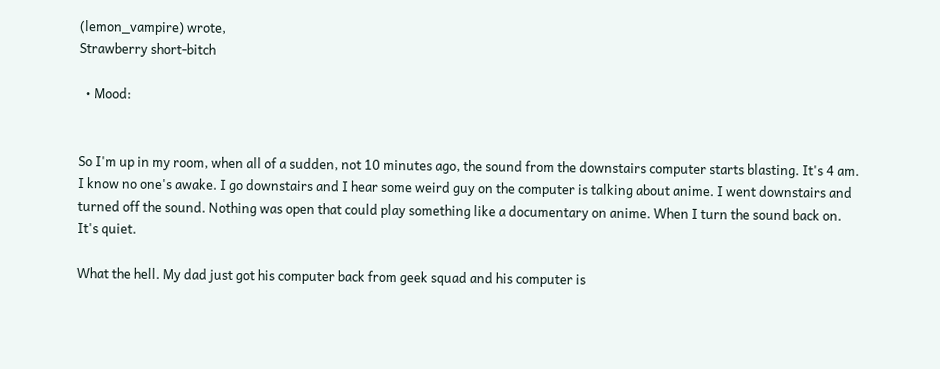(lemon_vampire) wrote,
Strawberry short-bitch

  • Mood:


So I'm up in my room, when all of a sudden, not 10 minutes ago, the sound from the downstairs computer starts blasting. It's 4 am. I know no one's awake. I go downstairs and I hear some weird guy on the computer is talking about anime. I went downstairs and turned off the sound. Nothing was open that could play something like a documentary on anime. When I turn the sound back on. It's quiet.

What the hell. My dad just got his computer back from geek squad and his computer is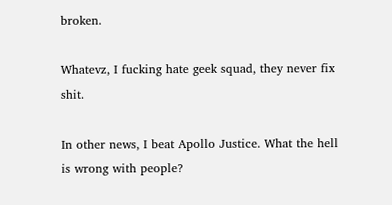broken.

Whatevz, I fucking hate geek squad, they never fix shit.

In other news, I beat Apollo Justice. What the hell is wrong with people?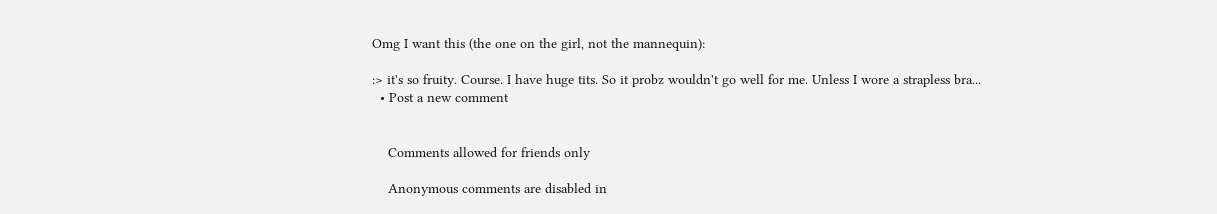Omg I want this (the one on the girl, not the mannequin):

:> it's so fruity. Course. I have huge tits. So it probz wouldn't go well for me. Unless I wore a strapless bra...
  • Post a new comment


    Comments allowed for friends only

    Anonymous comments are disabled in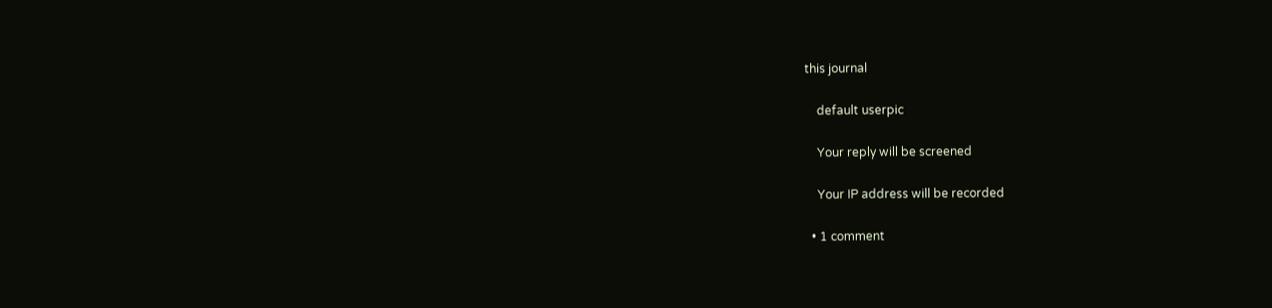this journal

    default userpic

    Your reply will be screened

    Your IP address will be recorded

  • 1 comment